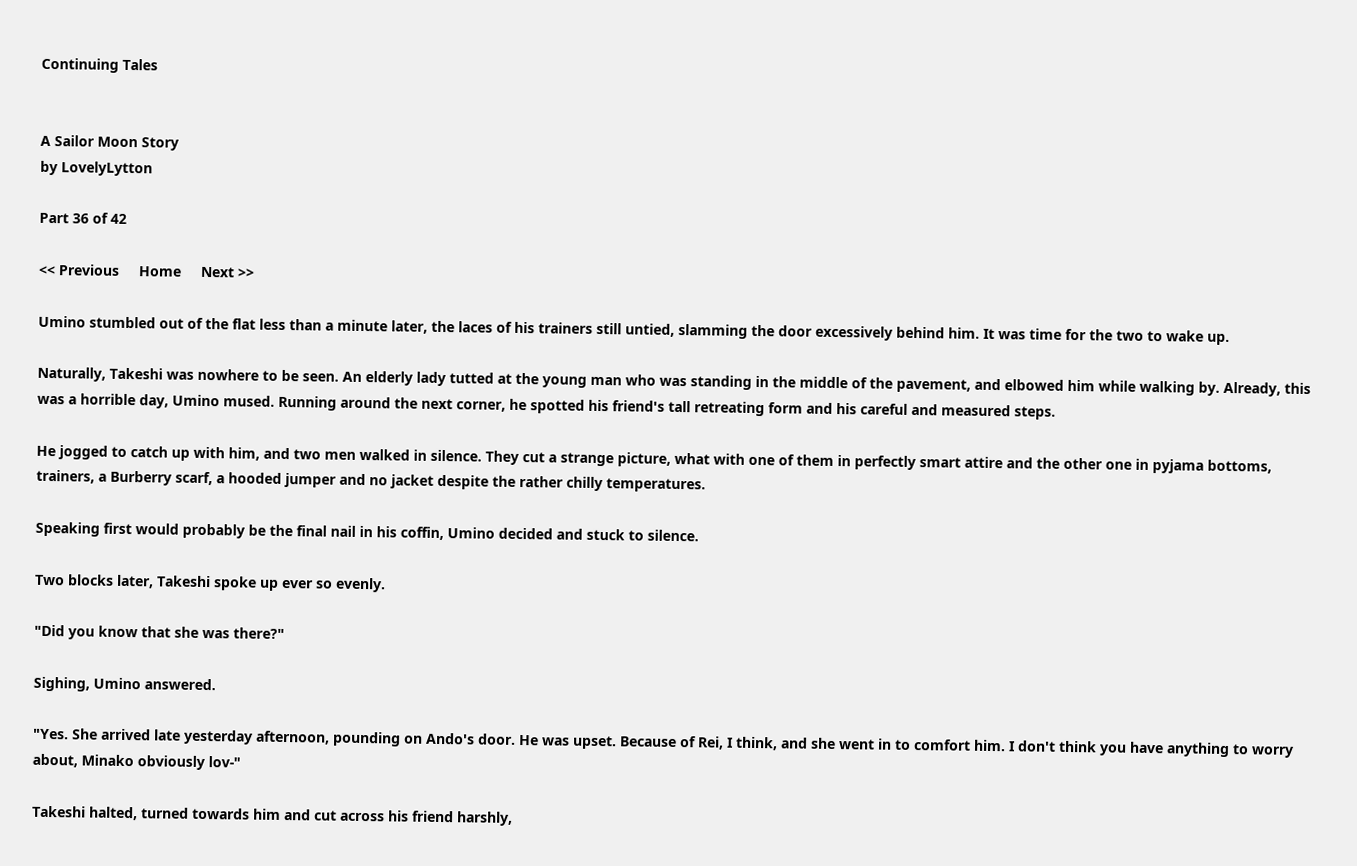Continuing Tales


A Sailor Moon Story
by LovelyLytton

Part 36 of 42

<< Previous     Home     Next >>

Umino stumbled out of the flat less than a minute later, the laces of his trainers still untied, slamming the door excessively behind him. It was time for the two to wake up.

Naturally, Takeshi was nowhere to be seen. An elderly lady tutted at the young man who was standing in the middle of the pavement, and elbowed him while walking by. Already, this was a horrible day, Umino mused. Running around the next corner, he spotted his friend's tall retreating form and his careful and measured steps.

He jogged to catch up with him, and two men walked in silence. They cut a strange picture, what with one of them in perfectly smart attire and the other one in pyjama bottoms, trainers, a Burberry scarf, a hooded jumper and no jacket despite the rather chilly temperatures.

Speaking first would probably be the final nail in his coffin, Umino decided and stuck to silence.

Two blocks later, Takeshi spoke up ever so evenly.

"Did you know that she was there?"

Sighing, Umino answered.

"Yes. She arrived late yesterday afternoon, pounding on Ando's door. He was upset. Because of Rei, I think, and she went in to comfort him. I don't think you have anything to worry about, Minako obviously lov-"

Takeshi halted, turned towards him and cut across his friend harshly,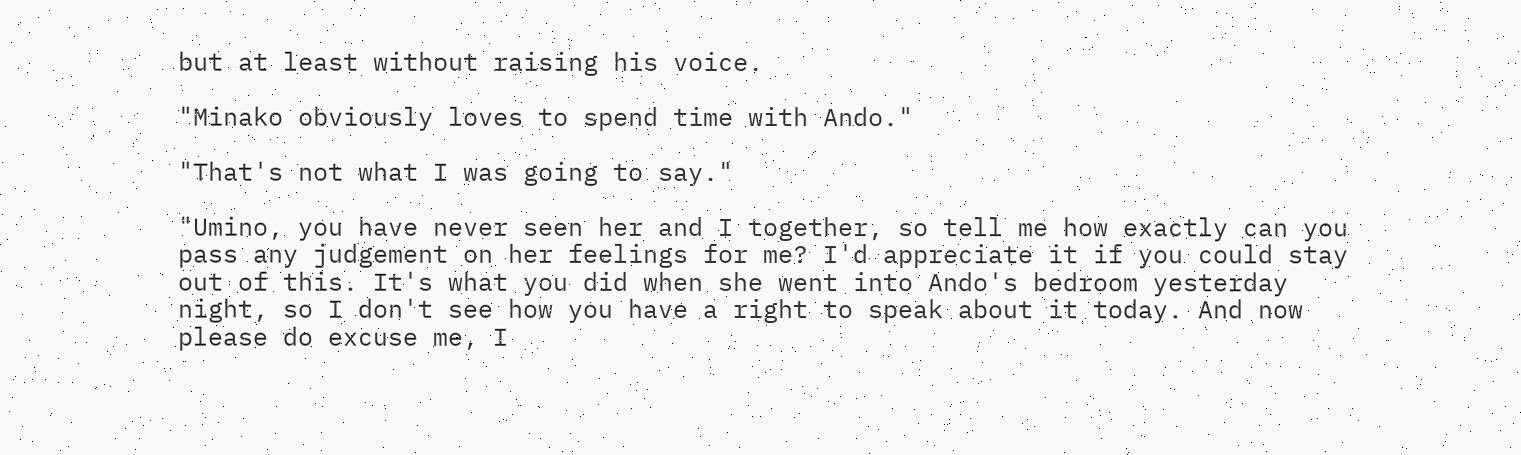but at least without raising his voice.

"Minako obviously loves to spend time with Ando."

"That's not what I was going to say."

"Umino, you have never seen her and I together, so tell me how exactly can you pass any judgement on her feelings for me? I'd appreciate it if you could stay out of this. It's what you did when she went into Ando's bedroom yesterday night, so I don't see how you have a right to speak about it today. And now please do excuse me, I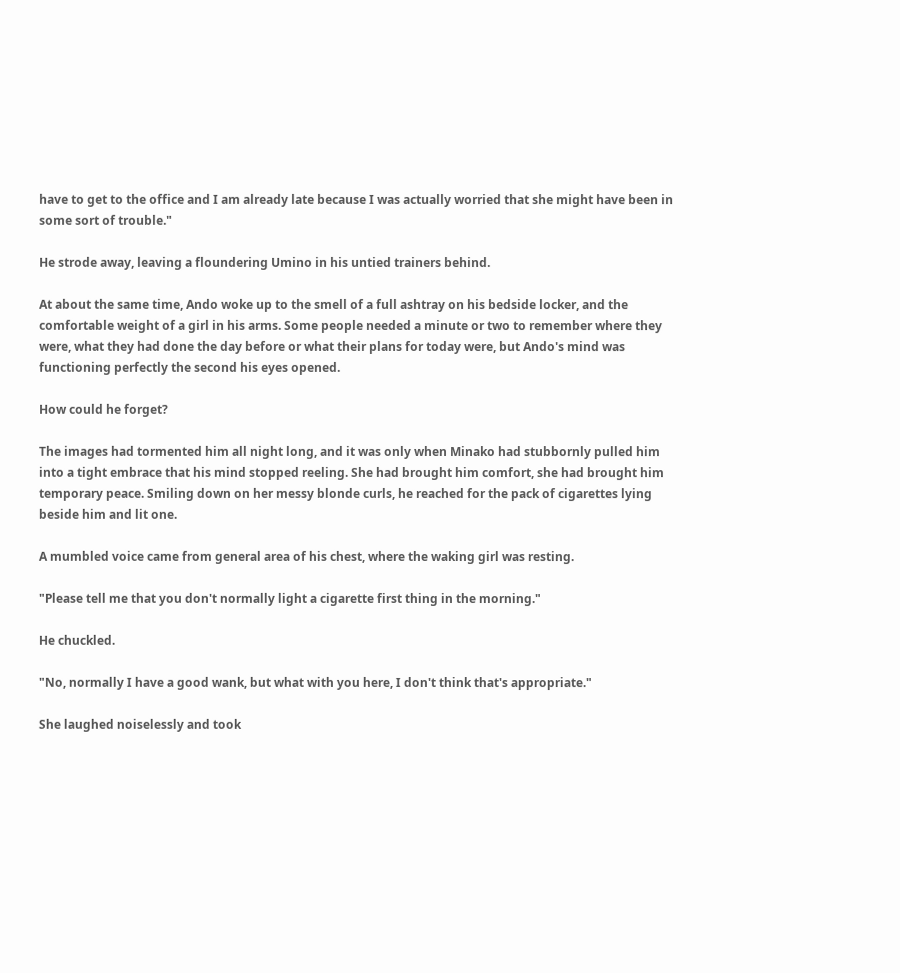have to get to the office and I am already late because I was actually worried that she might have been in some sort of trouble."

He strode away, leaving a floundering Umino in his untied trainers behind.

At about the same time, Ando woke up to the smell of a full ashtray on his bedside locker, and the comfortable weight of a girl in his arms. Some people needed a minute or two to remember where they were, what they had done the day before or what their plans for today were, but Ando's mind was functioning perfectly the second his eyes opened.

How could he forget?

The images had tormented him all night long, and it was only when Minako had stubbornly pulled him into a tight embrace that his mind stopped reeling. She had brought him comfort, she had brought him temporary peace. Smiling down on her messy blonde curls, he reached for the pack of cigarettes lying beside him and lit one.

A mumbled voice came from general area of his chest, where the waking girl was resting.

"Please tell me that you don't normally light a cigarette first thing in the morning."

He chuckled.

"No, normally I have a good wank, but what with you here, I don't think that's appropriate."

She laughed noiselessly and took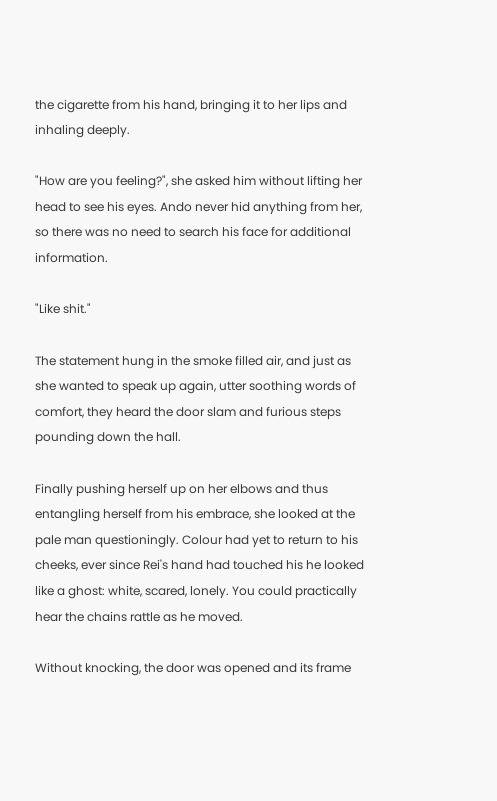the cigarette from his hand, bringing it to her lips and inhaling deeply.

"How are you feeling?", she asked him without lifting her head to see his eyes. Ando never hid anything from her, so there was no need to search his face for additional information.

"Like shit."

The statement hung in the smoke filled air, and just as she wanted to speak up again, utter soothing words of comfort, they heard the door slam and furious steps pounding down the hall.

Finally pushing herself up on her elbows and thus entangling herself from his embrace, she looked at the pale man questioningly. Colour had yet to return to his cheeks, ever since Rei's hand had touched his he looked like a ghost: white, scared, lonely. You could practically hear the chains rattle as he moved.

Without knocking, the door was opened and its frame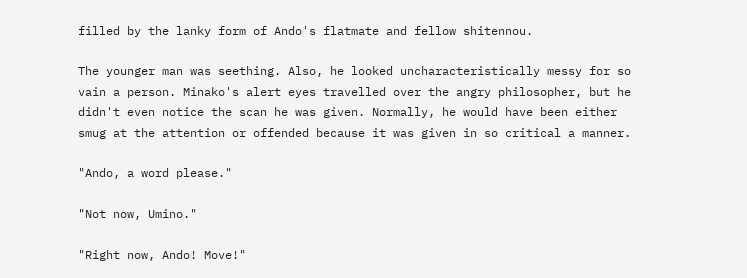filled by the lanky form of Ando's flatmate and fellow shitennou.

The younger man was seething. Also, he looked uncharacteristically messy for so vain a person. Minako's alert eyes travelled over the angry philosopher, but he didn't even notice the scan he was given. Normally, he would have been either smug at the attention or offended because it was given in so critical a manner.

"Ando, a word please."

"Not now, Umino."

"Right now, Ando! Move!"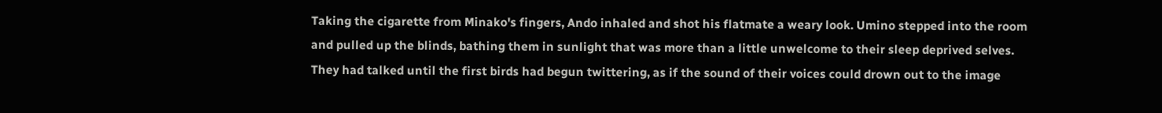Taking the cigarette from Minako's fingers, Ando inhaled and shot his flatmate a weary look. Umino stepped into the room and pulled up the blinds, bathing them in sunlight that was more than a little unwelcome to their sleep deprived selves. They had talked until the first birds had begun twittering, as if the sound of their voices could drown out to the image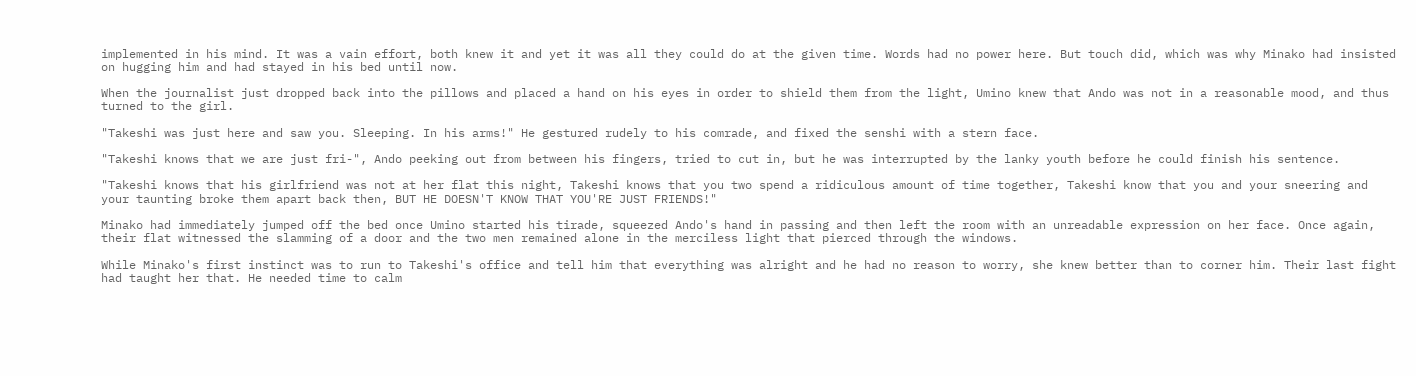implemented in his mind. It was a vain effort, both knew it and yet it was all they could do at the given time. Words had no power here. But touch did, which was why Minako had insisted on hugging him and had stayed in his bed until now.

When the journalist just dropped back into the pillows and placed a hand on his eyes in order to shield them from the light, Umino knew that Ando was not in a reasonable mood, and thus turned to the girl.

"Takeshi was just here and saw you. Sleeping. In his arms!" He gestured rudely to his comrade, and fixed the senshi with a stern face.

"Takeshi knows that we are just fri-", Ando peeking out from between his fingers, tried to cut in, but he was interrupted by the lanky youth before he could finish his sentence.

"Takeshi knows that his girlfriend was not at her flat this night, Takeshi knows that you two spend a ridiculous amount of time together, Takeshi know that you and your sneering and your taunting broke them apart back then, BUT HE DOESN'T KNOW THAT YOU'RE JUST FRIENDS!"

Minako had immediately jumped off the bed once Umino started his tirade, squeezed Ando's hand in passing and then left the room with an unreadable expression on her face. Once again, their flat witnessed the slamming of a door and the two men remained alone in the merciless light that pierced through the windows.

While Minako's first instinct was to run to Takeshi's office and tell him that everything was alright and he had no reason to worry, she knew better than to corner him. Their last fight had taught her that. He needed time to calm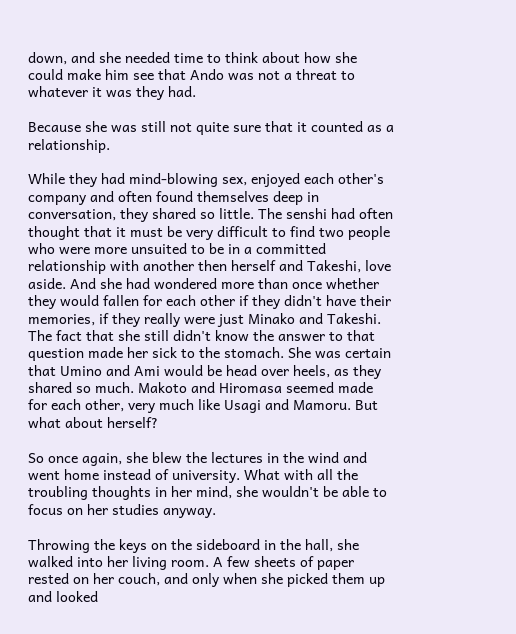down, and she needed time to think about how she could make him see that Ando was not a threat to whatever it was they had.

Because she was still not quite sure that it counted as a relationship.

While they had mind-blowing sex, enjoyed each other's company and often found themselves deep in conversation, they shared so little. The senshi had often thought that it must be very difficult to find two people who were more unsuited to be in a committed relationship with another then herself and Takeshi, love aside. And she had wondered more than once whether they would fallen for each other if they didn't have their memories, if they really were just Minako and Takeshi. The fact that she still didn't know the answer to that question made her sick to the stomach. She was certain that Umino and Ami would be head over heels, as they shared so much. Makoto and Hiromasa seemed made for each other, very much like Usagi and Mamoru. But what about herself?

So once again, she blew the lectures in the wind and went home instead of university. What with all the troubling thoughts in her mind, she wouldn't be able to focus on her studies anyway.

Throwing the keys on the sideboard in the hall, she walked into her living room. A few sheets of paper rested on her couch, and only when she picked them up and looked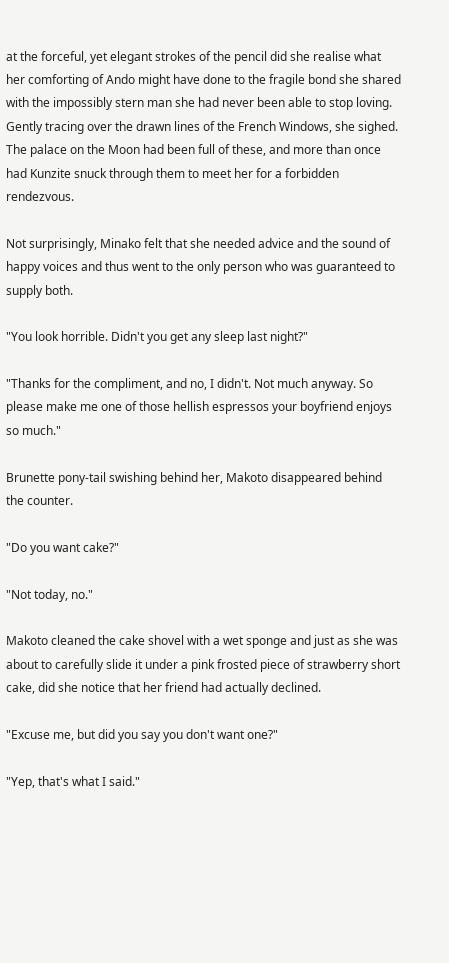at the forceful, yet elegant strokes of the pencil did she realise what her comforting of Ando might have done to the fragile bond she shared with the impossibly stern man she had never been able to stop loving. Gently tracing over the drawn lines of the French Windows, she sighed. The palace on the Moon had been full of these, and more than once had Kunzite snuck through them to meet her for a forbidden rendezvous.

Not surprisingly, Minako felt that she needed advice and the sound of happy voices and thus went to the only person who was guaranteed to supply both.

"You look horrible. Didn't you get any sleep last night?"

"Thanks for the compliment, and no, I didn't. Not much anyway. So please make me one of those hellish espressos your boyfriend enjoys so much."

Brunette pony-tail swishing behind her, Makoto disappeared behind the counter.

"Do you want cake?"

"Not today, no."

Makoto cleaned the cake shovel with a wet sponge and just as she was about to carefully slide it under a pink frosted piece of strawberry short cake, did she notice that her friend had actually declined.

"Excuse me, but did you say you don't want one?"

"Yep, that's what I said."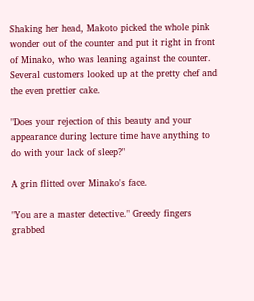Shaking her head, Makoto picked the whole pink wonder out of the counter and put it right in front of Minako, who was leaning against the counter. Several customers looked up at the pretty chef and the even prettier cake.

"Does your rejection of this beauty and your appearance during lecture time have anything to do with your lack of sleep?"

A grin flitted over Minako's face.

"You are a master detective." Greedy fingers grabbed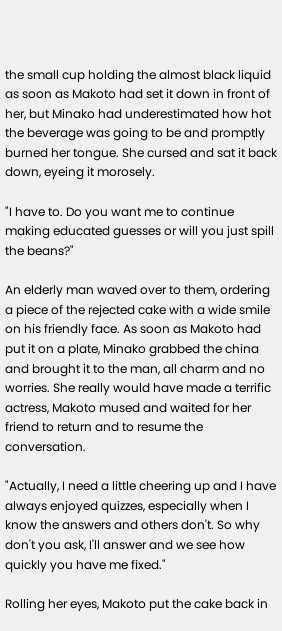the small cup holding the almost black liquid as soon as Makoto had set it down in front of her, but Minako had underestimated how hot the beverage was going to be and promptly burned her tongue. She cursed and sat it back down, eyeing it morosely.

"I have to. Do you want me to continue making educated guesses or will you just spill the beans?"

An elderly man waved over to them, ordering a piece of the rejected cake with a wide smile on his friendly face. As soon as Makoto had put it on a plate, Minako grabbed the china and brought it to the man, all charm and no worries. She really would have made a terrific actress, Makoto mused and waited for her friend to return and to resume the conversation.

"Actually, I need a little cheering up and I have always enjoyed quizzes, especially when I know the answers and others don't. So why don't you ask, I'll answer and we see how quickly you have me fixed."

Rolling her eyes, Makoto put the cake back in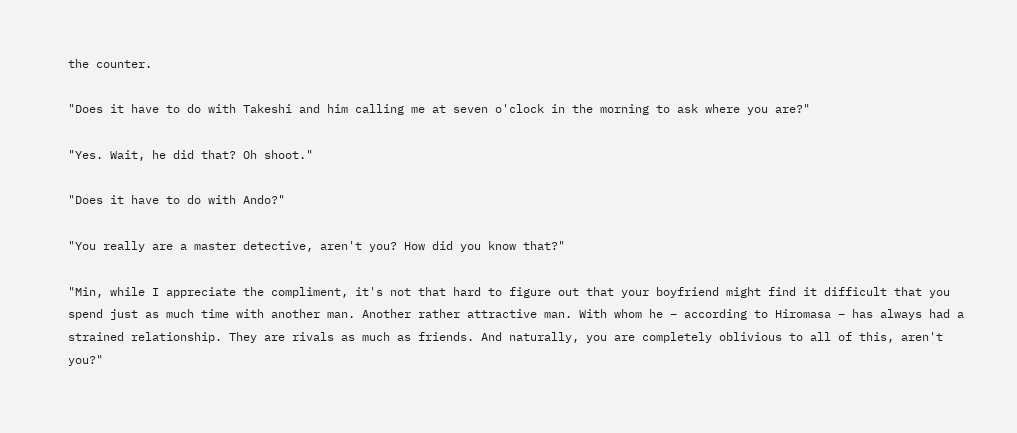the counter.

"Does it have to do with Takeshi and him calling me at seven o'clock in the morning to ask where you are?"

"Yes. Wait, he did that? Oh shoot."

"Does it have to do with Ando?"

"You really are a master detective, aren't you? How did you know that?"

"Min, while I appreciate the compliment, it's not that hard to figure out that your boyfriend might find it difficult that you spend just as much time with another man. Another rather attractive man. With whom he – according to Hiromasa – has always had a strained relationship. They are rivals as much as friends. And naturally, you are completely oblivious to all of this, aren't you?"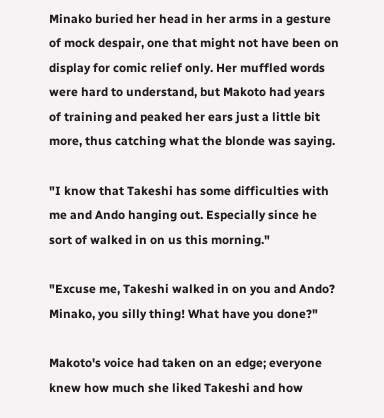Minako buried her head in her arms in a gesture of mock despair, one that might not have been on display for comic relief only. Her muffled words were hard to understand, but Makoto had years of training and peaked her ears just a little bit more, thus catching what the blonde was saying.

"I know that Takeshi has some difficulties with me and Ando hanging out. Especially since he sort of walked in on us this morning."

"Excuse me, Takeshi walked in on you and Ando? Minako, you silly thing! What have you done?"

Makoto's voice had taken on an edge; everyone knew how much she liked Takeshi and how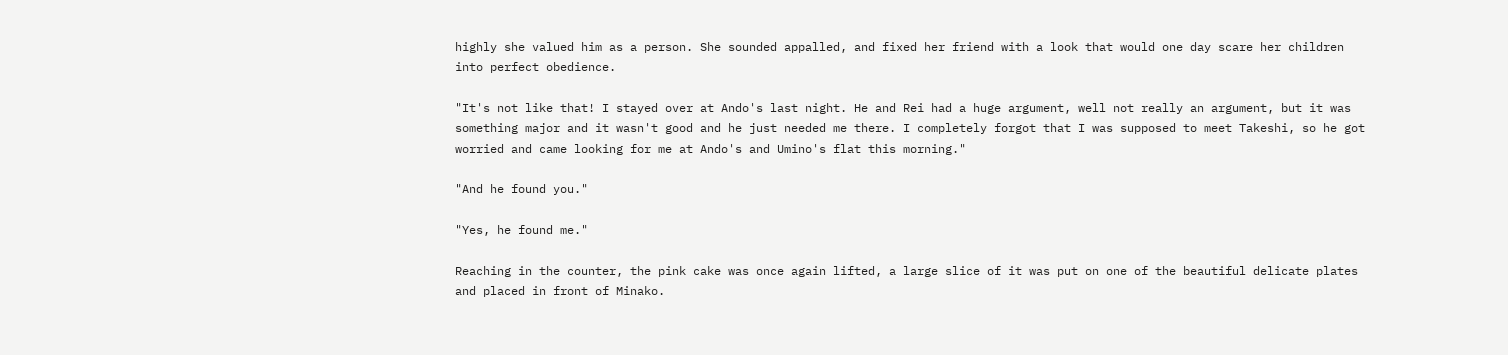highly she valued him as a person. She sounded appalled, and fixed her friend with a look that would one day scare her children into perfect obedience.

"It's not like that! I stayed over at Ando's last night. He and Rei had a huge argument, well not really an argument, but it was something major and it wasn't good and he just needed me there. I completely forgot that I was supposed to meet Takeshi, so he got worried and came looking for me at Ando's and Umino's flat this morning."

"And he found you."

"Yes, he found me."

Reaching in the counter, the pink cake was once again lifted, a large slice of it was put on one of the beautiful delicate plates and placed in front of Minako.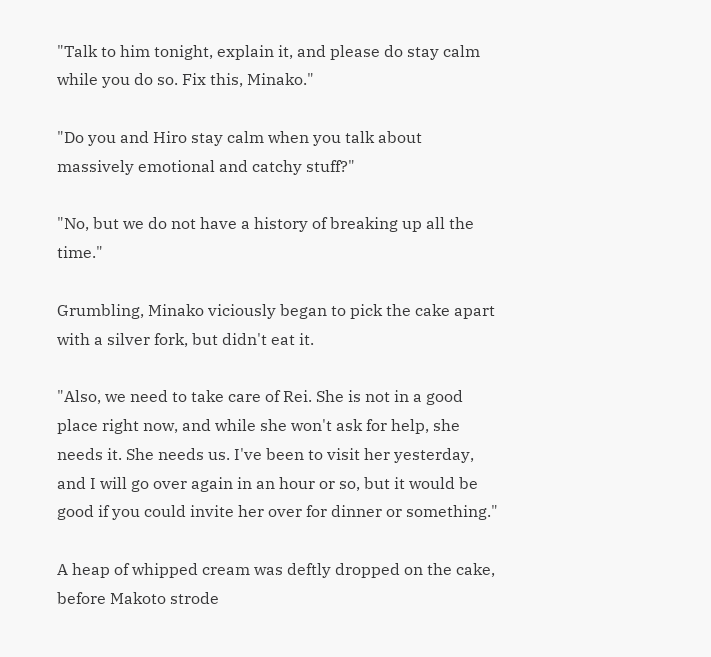"Talk to him tonight, explain it, and please do stay calm while you do so. Fix this, Minako."

"Do you and Hiro stay calm when you talk about massively emotional and catchy stuff?"

"No, but we do not have a history of breaking up all the time."

Grumbling, Minako viciously began to pick the cake apart with a silver fork, but didn't eat it.

"Also, we need to take care of Rei. She is not in a good place right now, and while she won't ask for help, she needs it. She needs us. I've been to visit her yesterday, and I will go over again in an hour or so, but it would be good if you could invite her over for dinner or something."

A heap of whipped cream was deftly dropped on the cake, before Makoto strode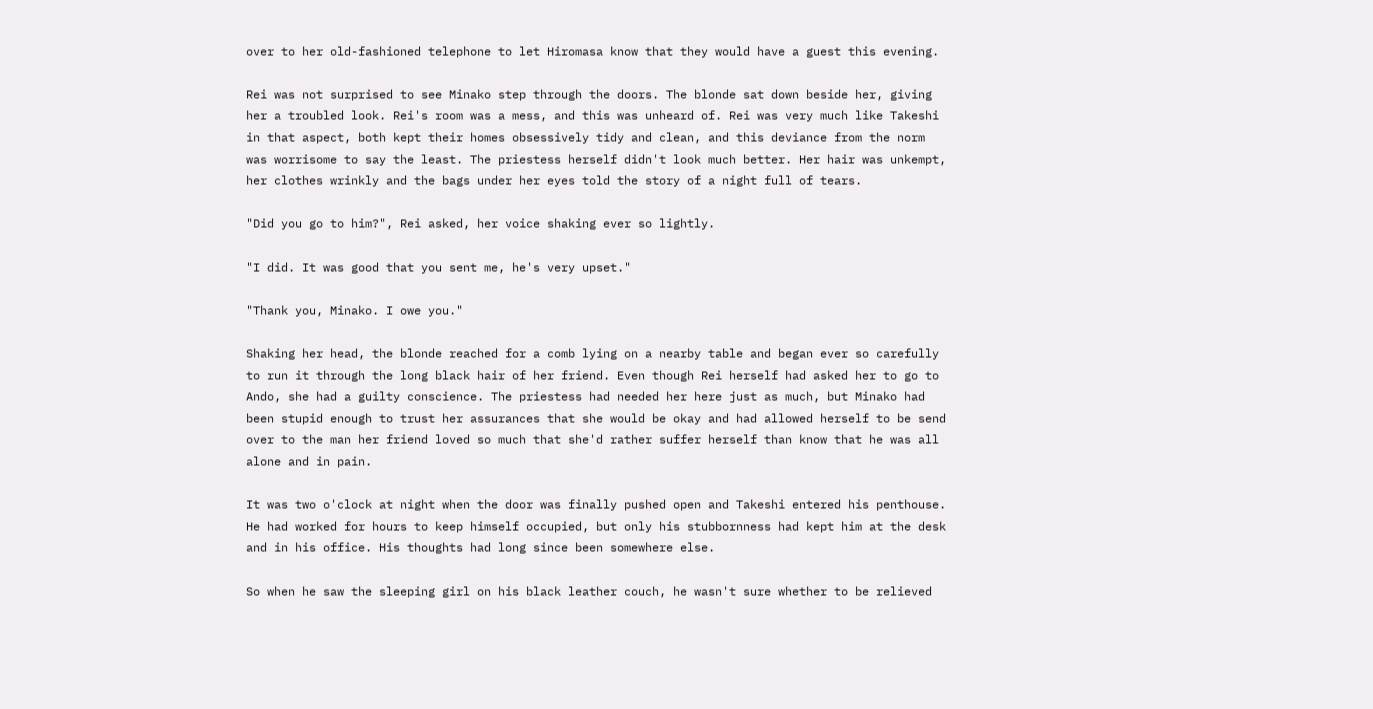over to her old-fashioned telephone to let Hiromasa know that they would have a guest this evening.

Rei was not surprised to see Minako step through the doors. The blonde sat down beside her, giving her a troubled look. Rei's room was a mess, and this was unheard of. Rei was very much like Takeshi in that aspect, both kept their homes obsessively tidy and clean, and this deviance from the norm was worrisome to say the least. The priestess herself didn't look much better. Her hair was unkempt, her clothes wrinkly and the bags under her eyes told the story of a night full of tears.

"Did you go to him?", Rei asked, her voice shaking ever so lightly.

"I did. It was good that you sent me, he's very upset."

"Thank you, Minako. I owe you."

Shaking her head, the blonde reached for a comb lying on a nearby table and began ever so carefully to run it through the long black hair of her friend. Even though Rei herself had asked her to go to Ando, she had a guilty conscience. The priestess had needed her here just as much, but Minako had been stupid enough to trust her assurances that she would be okay and had allowed herself to be send over to the man her friend loved so much that she'd rather suffer herself than know that he was all alone and in pain.

It was two o'clock at night when the door was finally pushed open and Takeshi entered his penthouse. He had worked for hours to keep himself occupied, but only his stubbornness had kept him at the desk and in his office. His thoughts had long since been somewhere else.

So when he saw the sleeping girl on his black leather couch, he wasn't sure whether to be relieved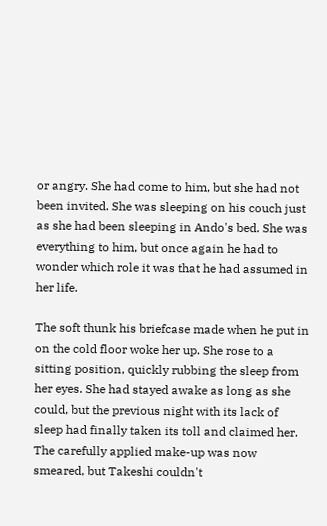or angry. She had come to him, but she had not been invited. She was sleeping on his couch just as she had been sleeping in Ando's bed. She was everything to him, but once again he had to wonder which role it was that he had assumed in her life.

The soft thunk his briefcase made when he put in on the cold floor woke her up. She rose to a sitting position, quickly rubbing the sleep from her eyes. She had stayed awake as long as she could, but the previous night with its lack of sleep had finally taken its toll and claimed her. The carefully applied make-up was now smeared, but Takeshi couldn't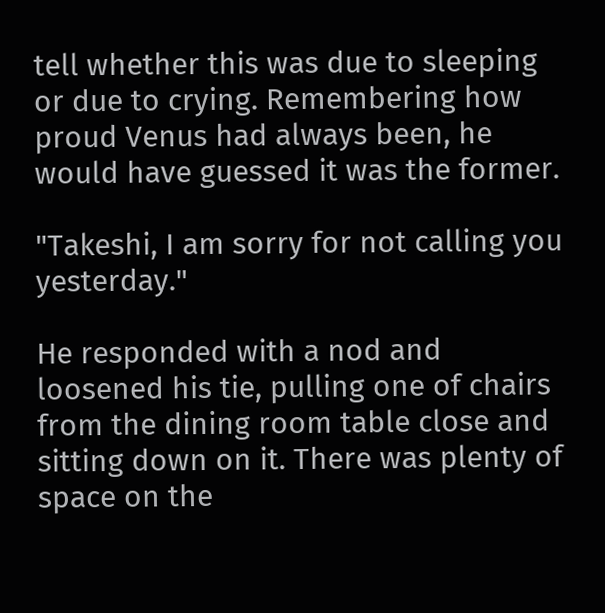tell whether this was due to sleeping or due to crying. Remembering how proud Venus had always been, he would have guessed it was the former.

"Takeshi, I am sorry for not calling you yesterday."

He responded with a nod and loosened his tie, pulling one of chairs from the dining room table close and sitting down on it. There was plenty of space on the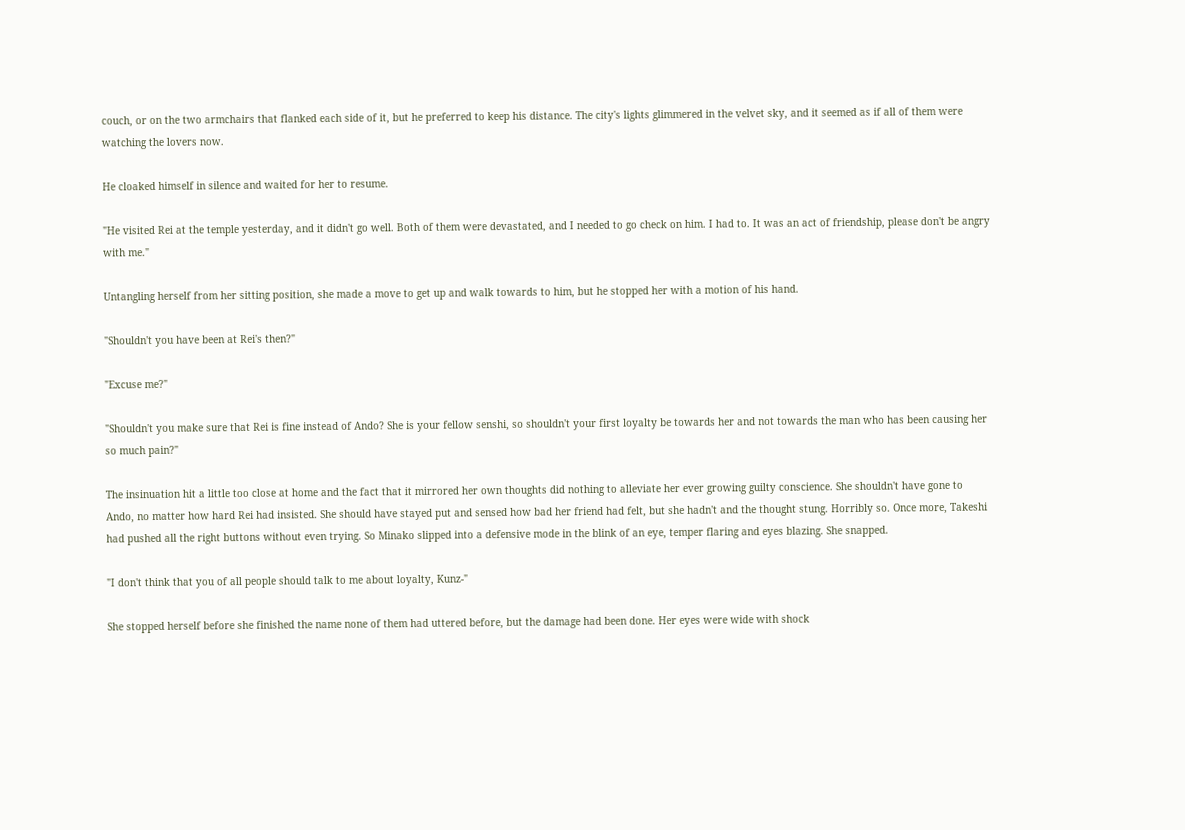couch, or on the two armchairs that flanked each side of it, but he preferred to keep his distance. The city's lights glimmered in the velvet sky, and it seemed as if all of them were watching the lovers now.

He cloaked himself in silence and waited for her to resume.

"He visited Rei at the temple yesterday, and it didn't go well. Both of them were devastated, and I needed to go check on him. I had to. It was an act of friendship, please don't be angry with me."

Untangling herself from her sitting position, she made a move to get up and walk towards to him, but he stopped her with a motion of his hand.

"Shouldn't you have been at Rei's then?"

"Excuse me?"

"Shouldn't you make sure that Rei is fine instead of Ando? She is your fellow senshi, so shouldn't your first loyalty be towards her and not towards the man who has been causing her so much pain?"

The insinuation hit a little too close at home and the fact that it mirrored her own thoughts did nothing to alleviate her ever growing guilty conscience. She shouldn't have gone to Ando, no matter how hard Rei had insisted. She should have stayed put and sensed how bad her friend had felt, but she hadn't and the thought stung. Horribly so. Once more, Takeshi had pushed all the right buttons without even trying. So Minako slipped into a defensive mode in the blink of an eye, temper flaring and eyes blazing. She snapped.

"I don't think that you of all people should talk to me about loyalty, Kunz-"

She stopped herself before she finished the name none of them had uttered before, but the damage had been done. Her eyes were wide with shock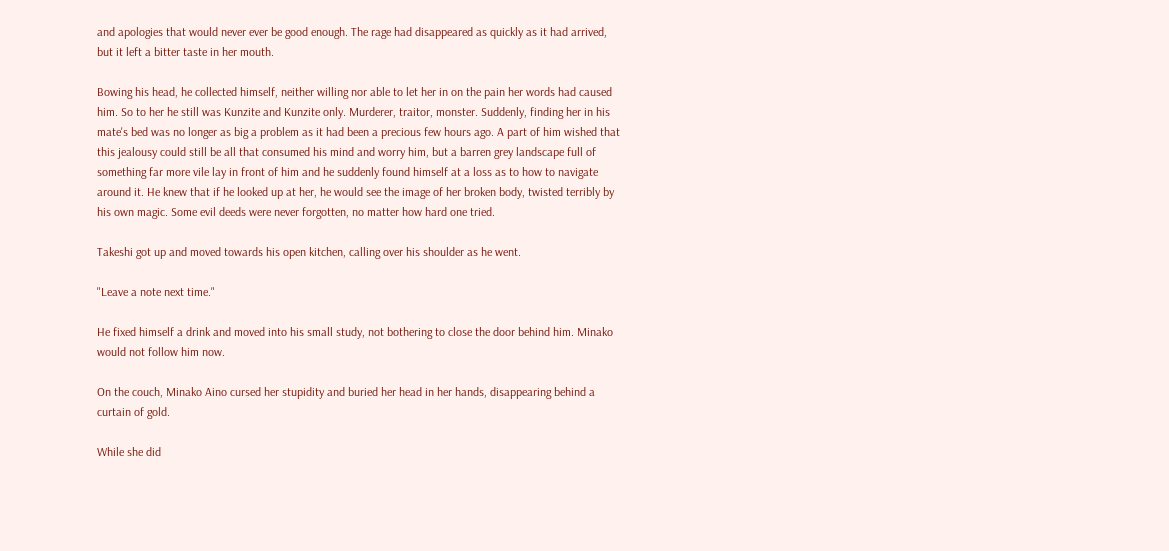and apologies that would never ever be good enough. The rage had disappeared as quickly as it had arrived, but it left a bitter taste in her mouth.

Bowing his head, he collected himself, neither willing nor able to let her in on the pain her words had caused him. So to her he still was Kunzite and Kunzite only. Murderer, traitor, monster. Suddenly, finding her in his mate's bed was no longer as big a problem as it had been a precious few hours ago. A part of him wished that this jealousy could still be all that consumed his mind and worry him, but a barren grey landscape full of something far more vile lay in front of him and he suddenly found himself at a loss as to how to navigate around it. He knew that if he looked up at her, he would see the image of her broken body, twisted terribly by his own magic. Some evil deeds were never forgotten, no matter how hard one tried.

Takeshi got up and moved towards his open kitchen, calling over his shoulder as he went.

"Leave a note next time."

He fixed himself a drink and moved into his small study, not bothering to close the door behind him. Minako would not follow him now.

On the couch, Minako Aino cursed her stupidity and buried her head in her hands, disappearing behind a curtain of gold.

While she did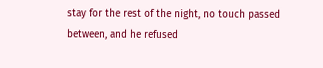stay for the rest of the night, no touch passed between, and he refused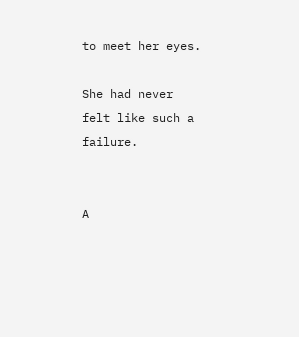to meet her eyes.

She had never felt like such a failure.


A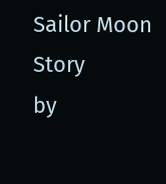Sailor Moon Story
by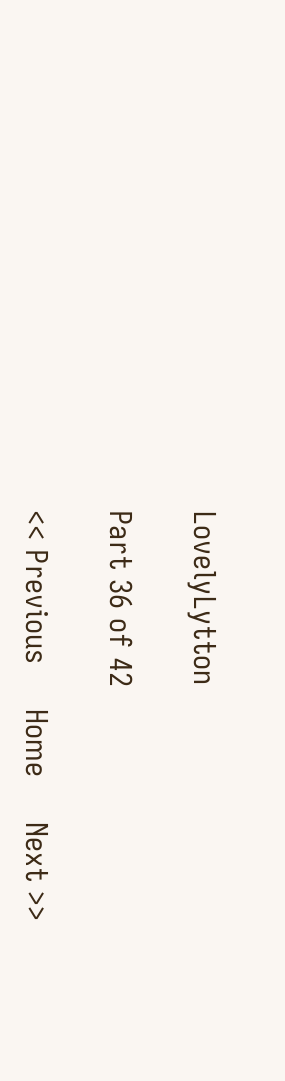LovelyLytton

Part 36 of 42

<< Previous     Home     Next >>